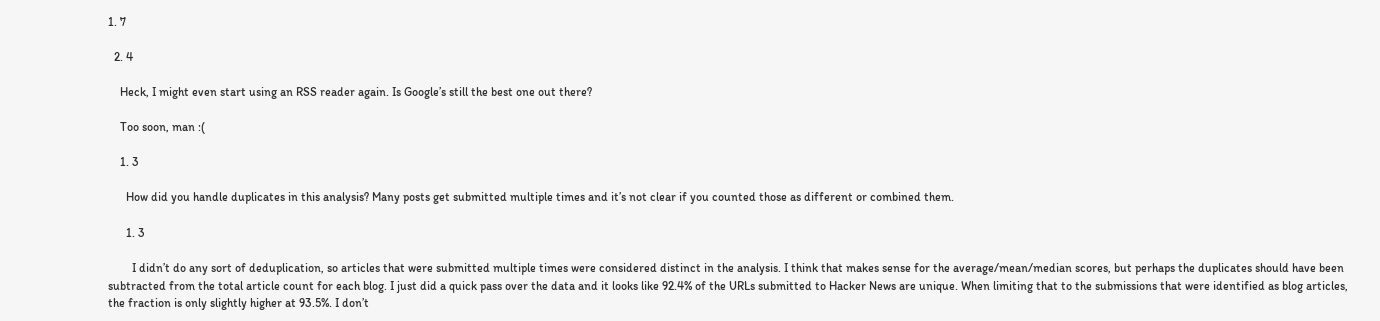1. 7

  2. 4

    Heck, I might even start using an RSS reader again. Is Google’s still the best one out there?

    Too soon, man :(

    1. 3

      How did you handle duplicates in this analysis? Many posts get submitted multiple times and it’s not clear if you counted those as different or combined them.

      1. 3

        I didn’t do any sort of deduplication, so articles that were submitted multiple times were considered distinct in the analysis. I think that makes sense for the average/mean/median scores, but perhaps the duplicates should have been subtracted from the total article count for each blog. I just did a quick pass over the data and it looks like 92.4% of the URLs submitted to Hacker News are unique. When limiting that to the submissions that were identified as blog articles, the fraction is only slightly higher at 93.5%. I don’t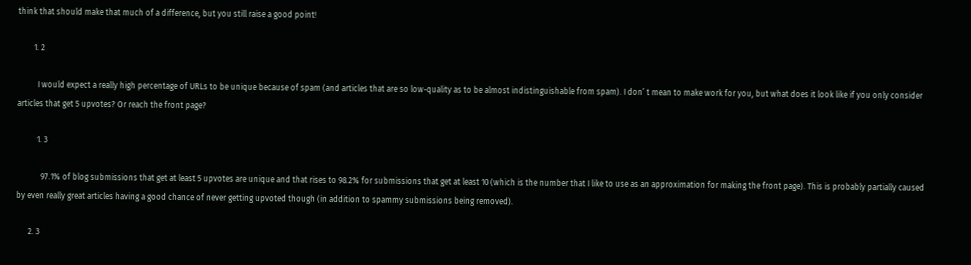think that should make that much of a difference, but you still raise a good point!

        1. 2

          I would expect a really high percentage of URLs to be unique because of spam (and articles that are so low-quality as to be almost indistinguishable from spam). I don’ t mean to make work for you, but what does it look like if you only consider articles that get 5 upvotes? Or reach the front page?

          1. 3

            97.1% of blog submissions that get at least 5 upvotes are unique and that rises to 98.2% for submissions that get at least 10 (which is the number that I like to use as an approximation for making the front page). This is probably partially caused by even really great articles having a good chance of never getting upvoted though (in addition to spammy submissions being removed).

      2. 3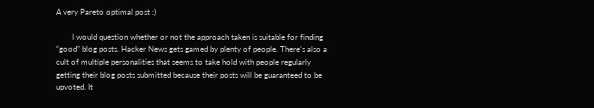A very Pareto optimal post :)

        I would question whether or not the approach taken is suitable for finding “good” blog posts. Hacker News gets gamed by plenty of people. There’s also a cult of multiple personalities that seems to take hold with people regularly getting their blog posts submitted because their posts will be guaranteed to be upvoted. It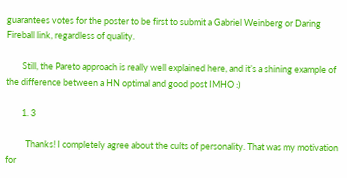guarantees votes for the poster to be first to submit a Gabriel Weinberg or Daring Fireball link, regardless of quality.

        Still, the Pareto approach is really well explained here, and it’s a shining example of the difference between a HN optimal and good post IMHO :)

        1. 3

          Thanks! I completely agree about the cults of personality. That was my motivation for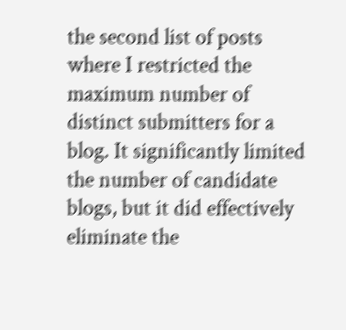the second list of posts where I restricted the maximum number of distinct submitters for a blog. It significantly limited the number of candidate blogs, but it did effectively eliminate the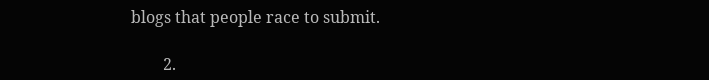blogs that people race to submit.

        2.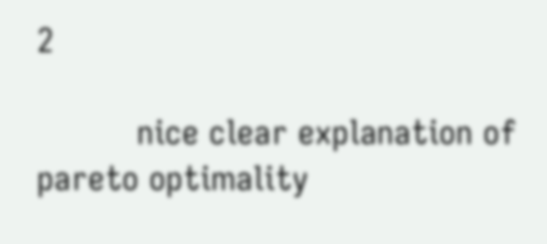2

          nice clear explanation of pareto optimality